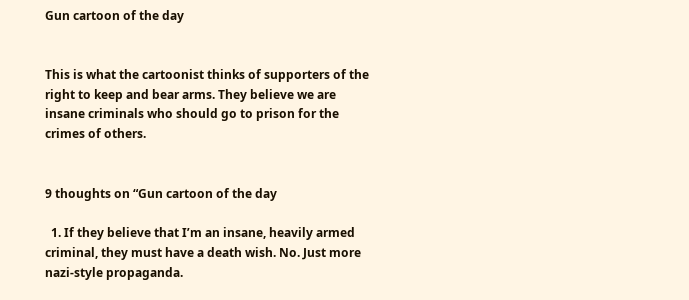Gun cartoon of the day


This is what the cartoonist thinks of supporters of the right to keep and bear arms. They believe we are insane criminals who should go to prison for the crimes of others.


9 thoughts on “Gun cartoon of the day

  1. If they believe that I’m an insane, heavily armed criminal, they must have a death wish. No. Just more nazi-style propaganda.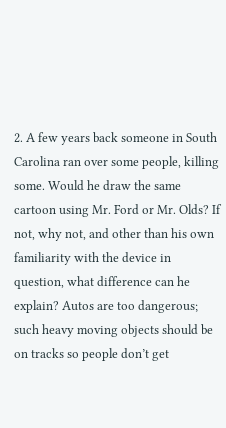2. A few years back someone in South Carolina ran over some people, killing some. Would he draw the same cartoon using Mr. Ford or Mr. Olds? If not, why not, and other than his own familiarity with the device in question, what difference can he explain? Autos are too dangerous; such heavy moving objects should be on tracks so people don’t get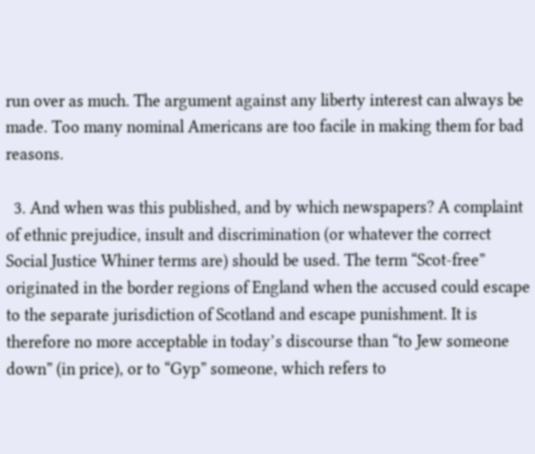run over as much. The argument against any liberty interest can always be made. Too many nominal Americans are too facile in making them for bad reasons.

  3. And when was this published, and by which newspapers? A complaint of ethnic prejudice, insult and discrimination (or whatever the correct Social Justice Whiner terms are) should be used. The term “Scot-free” originated in the border regions of England when the accused could escape to the separate jurisdiction of Scotland and escape punishment. It is therefore no more acceptable in today’s discourse than “to Jew someone down” (in price), or to “Gyp” someone, which refers to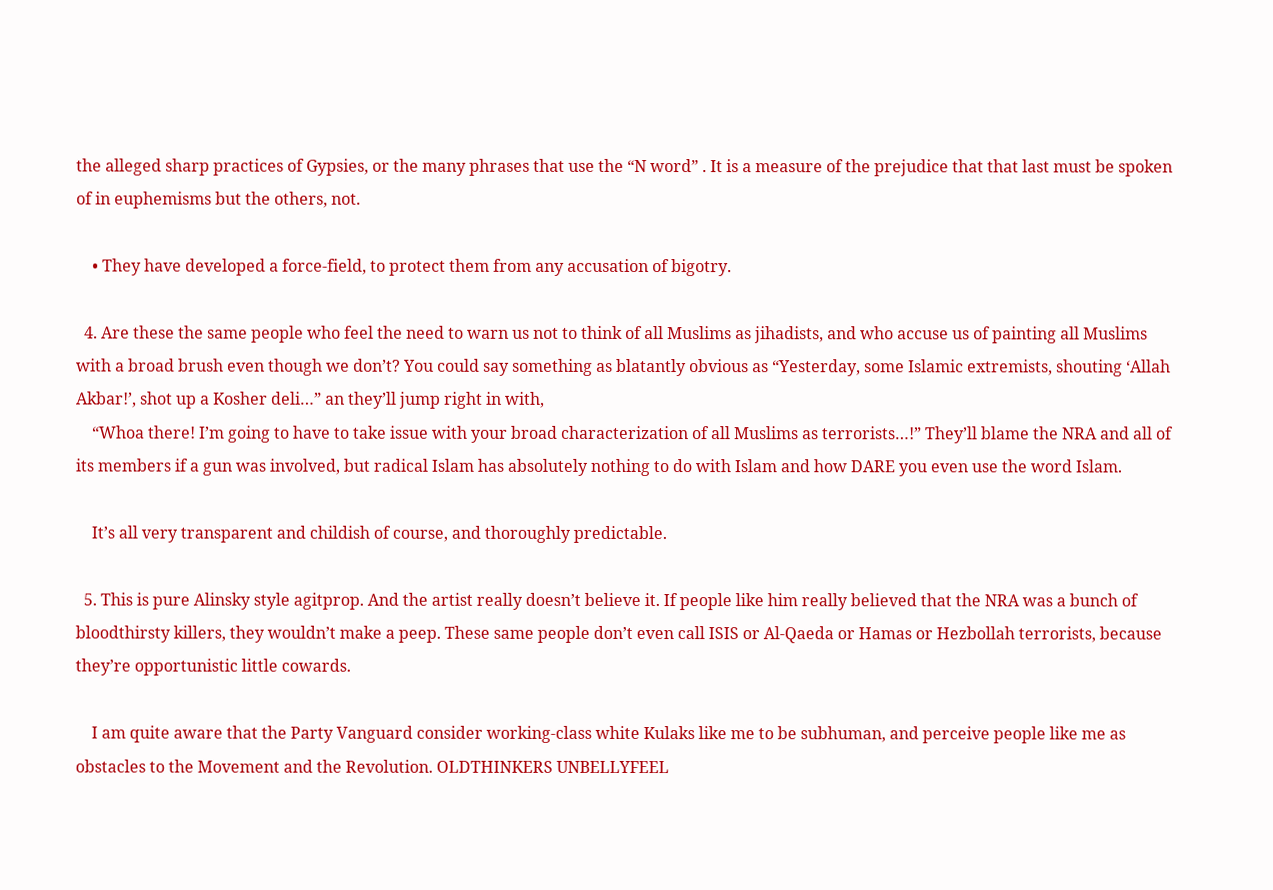the alleged sharp practices of Gypsies, or the many phrases that use the “N word” . It is a measure of the prejudice that that last must be spoken of in euphemisms but the others, not.

    • They have developed a force-field, to protect them from any accusation of bigotry.

  4. Are these the same people who feel the need to warn us not to think of all Muslims as jihadists, and who accuse us of painting all Muslims with a broad brush even though we don’t? You could say something as blatantly obvious as “Yesterday, some Islamic extremists, shouting ‘Allah Akbar!’, shot up a Kosher deli…” an they’ll jump right in with,
    “Whoa there! I’m going to have to take issue with your broad characterization of all Muslims as terrorists…!” They’ll blame the NRA and all of its members if a gun was involved, but radical Islam has absolutely nothing to do with Islam and how DARE you even use the word Islam.

    It’s all very transparent and childish of course, and thoroughly predictable.

  5. This is pure Alinsky style agitprop. And the artist really doesn’t believe it. If people like him really believed that the NRA was a bunch of bloodthirsty killers, they wouldn’t make a peep. These same people don’t even call ISIS or Al-Qaeda or Hamas or Hezbollah terrorists, because they’re opportunistic little cowards.

    I am quite aware that the Party Vanguard consider working-class white Kulaks like me to be subhuman, and perceive people like me as obstacles to the Movement and the Revolution. OLDTHINKERS UNBELLYFEEL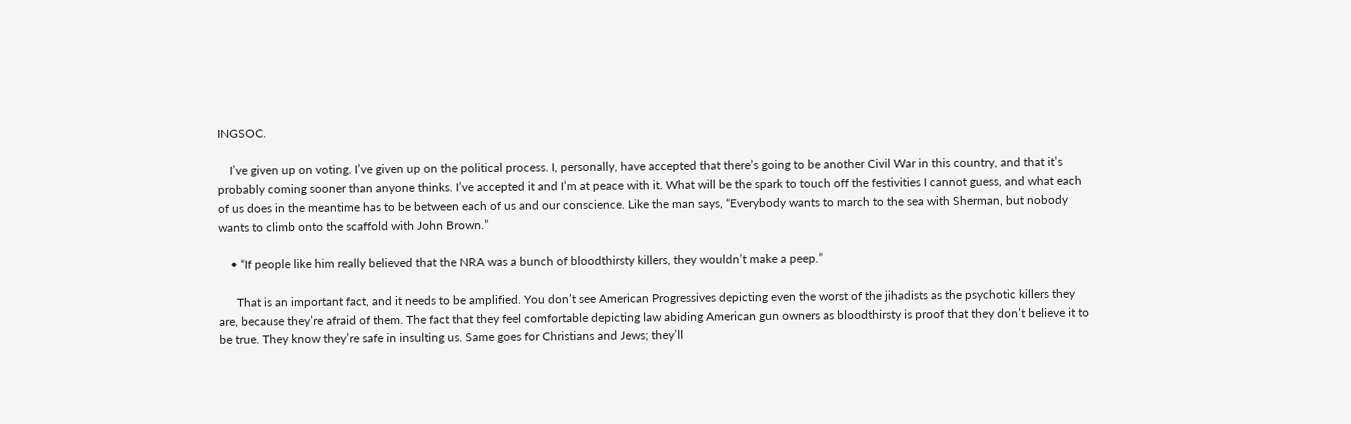INGSOC.

    I’ve given up on voting. I’ve given up on the political process. I, personally, have accepted that there’s going to be another Civil War in this country, and that it’s probably coming sooner than anyone thinks. I’ve accepted it and I’m at peace with it. What will be the spark to touch off the festivities I cannot guess, and what each of us does in the meantime has to be between each of us and our conscience. Like the man says, “Everybody wants to march to the sea with Sherman, but nobody wants to climb onto the scaffold with John Brown.”

    • “If people like him really believed that the NRA was a bunch of bloodthirsty killers, they wouldn’t make a peep.”

      That is an important fact, and it needs to be amplified. You don’t see American Progressives depicting even the worst of the jihadists as the psychotic killers they are, because they’re afraid of them. The fact that they feel comfortable depicting law abiding American gun owners as bloodthirsty is proof that they don’t believe it to be true. They know they’re safe in insulting us. Same goes for Christians and Jews; they’ll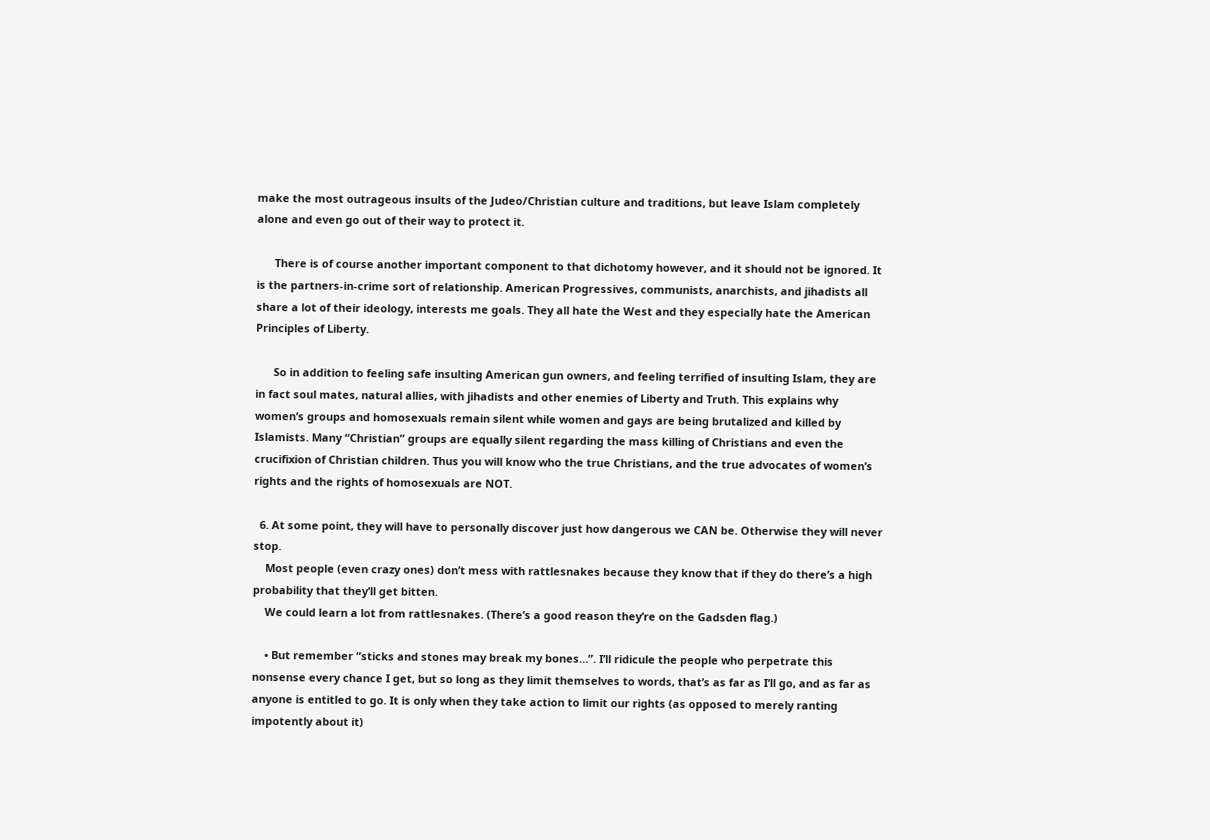make the most outrageous insults of the Judeo/Christian culture and traditions, but leave Islam completely alone and even go out of their way to protect it.

      There is of course another important component to that dichotomy however, and it should not be ignored. It is the partners-in-crime sort of relationship. American Progressives, communists, anarchists, and jihadists all share a lot of their ideology, interests me goals. They all hate the West and they especially hate the American Principles of Liberty.

      So in addition to feeling safe insulting American gun owners, and feeling terrified of insulting Islam, they are in fact soul mates, natural allies, with jihadists and other enemies of Liberty and Truth. This explains why women’s groups and homosexuals remain silent while women and gays are being brutalized and killed by Islamists. Many “Christian” groups are equally silent regarding the mass killing of Christians and even the crucifixion of Christian children. Thus you will know who the true Christians, and the true advocates of women’s rights and the rights of homosexuals are NOT.

  6. At some point, they will have to personally discover just how dangerous we CAN be. Otherwise they will never stop.
    Most people (even crazy ones) don’t mess with rattlesnakes because they know that if they do there’s a high probability that they’ll get bitten.
    We could learn a lot from rattlesnakes. (There’s a good reason they’re on the Gadsden flag.)

    • But remember “sticks and stones may break my bones…”. I’ll ridicule the people who perpetrate this nonsense every chance I get, but so long as they limit themselves to words, that’s as far as I’ll go, and as far as anyone is entitled to go. It is only when they take action to limit our rights (as opposed to merely ranting impotently about it)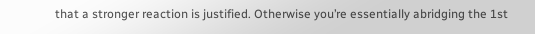that a stronger reaction is justified. Otherwise you’re essentially abridging the 1st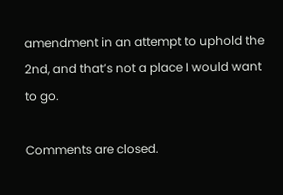amendment in an attempt to uphold the 2nd, and that’s not a place I would want to go.

Comments are closed.